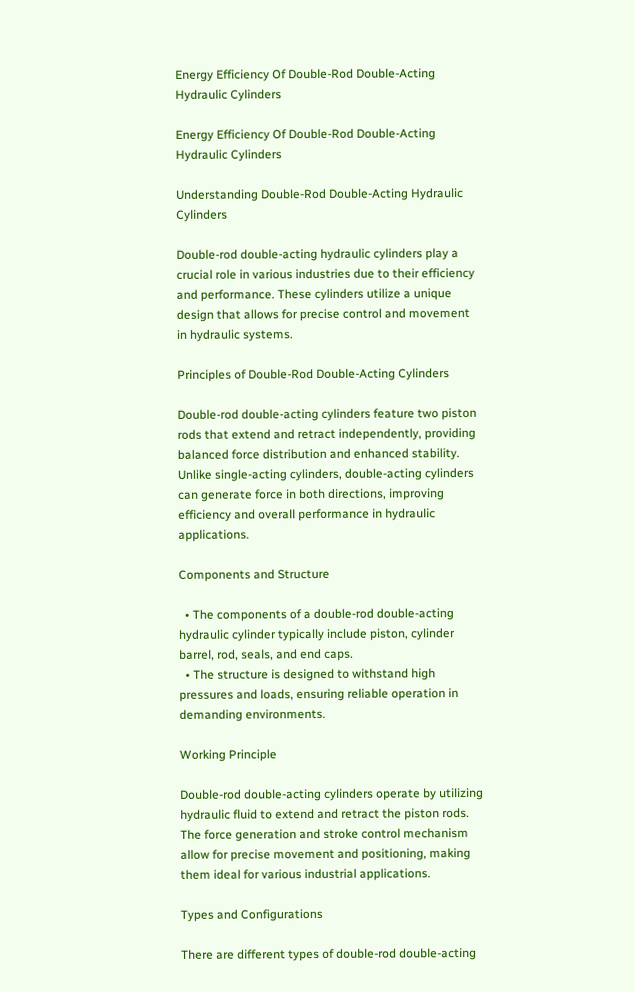Energy Efficiency Of Double-Rod Double-Acting Hydraulic Cylinders

Energy Efficiency Of Double-Rod Double-Acting Hydraulic Cylinders

Understanding Double-Rod Double-Acting Hydraulic Cylinders

Double-rod double-acting hydraulic cylinders play a crucial role in various industries due to their efficiency and performance. These cylinders utilize a unique design that allows for precise control and movement in hydraulic systems.

Principles of Double-Rod Double-Acting Cylinders

Double-rod double-acting cylinders feature two piston rods that extend and retract independently, providing balanced force distribution and enhanced stability. Unlike single-acting cylinders, double-acting cylinders can generate force in both directions, improving efficiency and overall performance in hydraulic applications.

Components and Structure

  • The components of a double-rod double-acting hydraulic cylinder typically include piston, cylinder barrel, rod, seals, and end caps.
  • The structure is designed to withstand high pressures and loads, ensuring reliable operation in demanding environments.

Working Principle

Double-rod double-acting cylinders operate by utilizing hydraulic fluid to extend and retract the piston rods. The force generation and stroke control mechanism allow for precise movement and positioning, making them ideal for various industrial applications.

Types and Configurations

There are different types of double-rod double-acting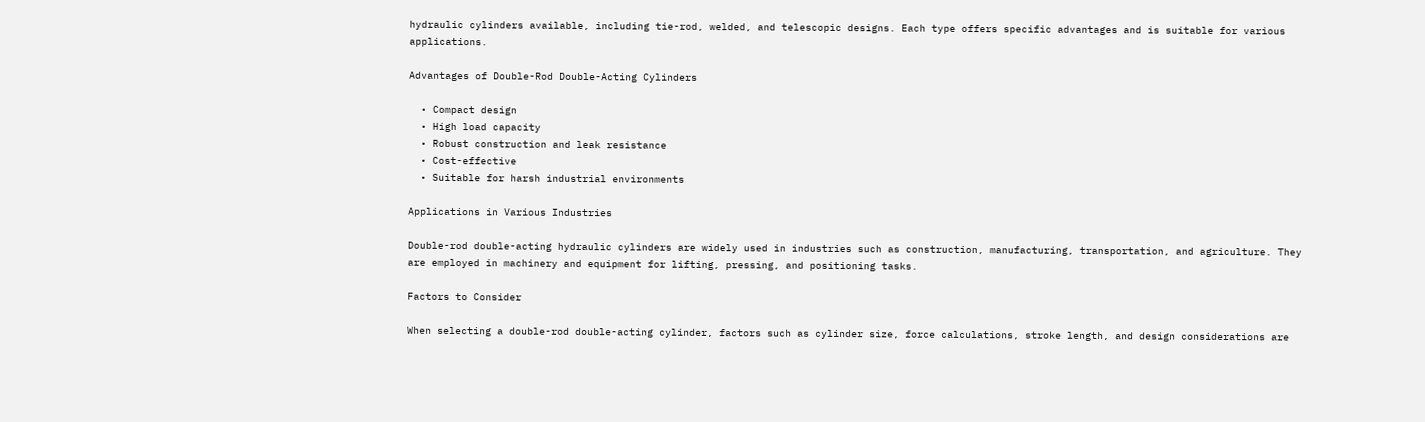hydraulic cylinders available, including tie-rod, welded, and telescopic designs. Each type offers specific advantages and is suitable for various applications.

Advantages of Double-Rod Double-Acting Cylinders

  • Compact design
  • High load capacity
  • Robust construction and leak resistance
  • Cost-effective
  • Suitable for harsh industrial environments

Applications in Various Industries

Double-rod double-acting hydraulic cylinders are widely used in industries such as construction, manufacturing, transportation, and agriculture. They are employed in machinery and equipment for lifting, pressing, and positioning tasks.

Factors to Consider

When selecting a double-rod double-acting cylinder, factors such as cylinder size, force calculations, stroke length, and design considerations are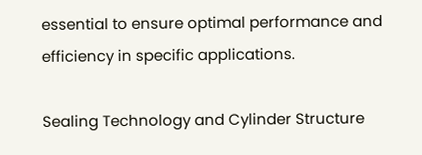essential to ensure optimal performance and efficiency in specific applications.

Sealing Technology and Cylinder Structure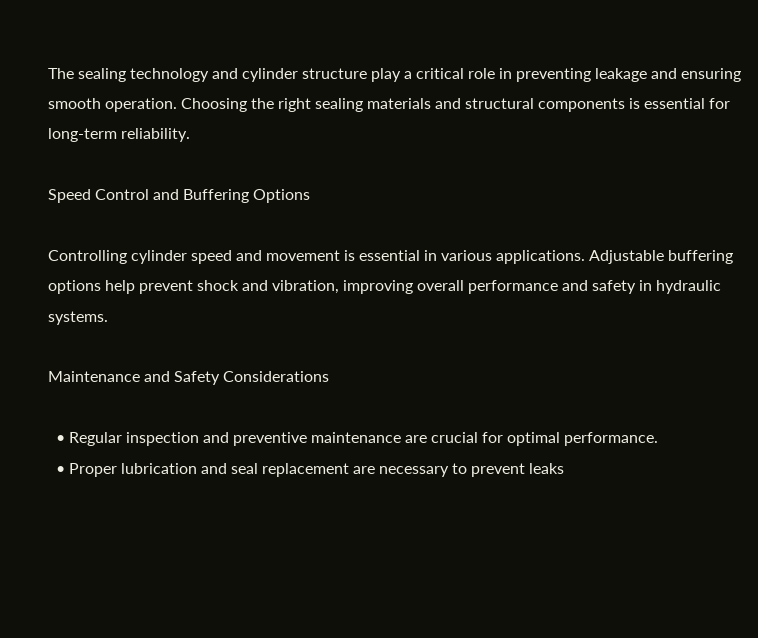The sealing technology and cylinder structure play a critical role in preventing leakage and ensuring smooth operation. Choosing the right sealing materials and structural components is essential for long-term reliability.

Speed Control and Buffering Options

Controlling cylinder speed and movement is essential in various applications. Adjustable buffering options help prevent shock and vibration, improving overall performance and safety in hydraulic systems.

Maintenance and Safety Considerations

  • Regular inspection and preventive maintenance are crucial for optimal performance.
  • Proper lubrication and seal replacement are necessary to prevent leaks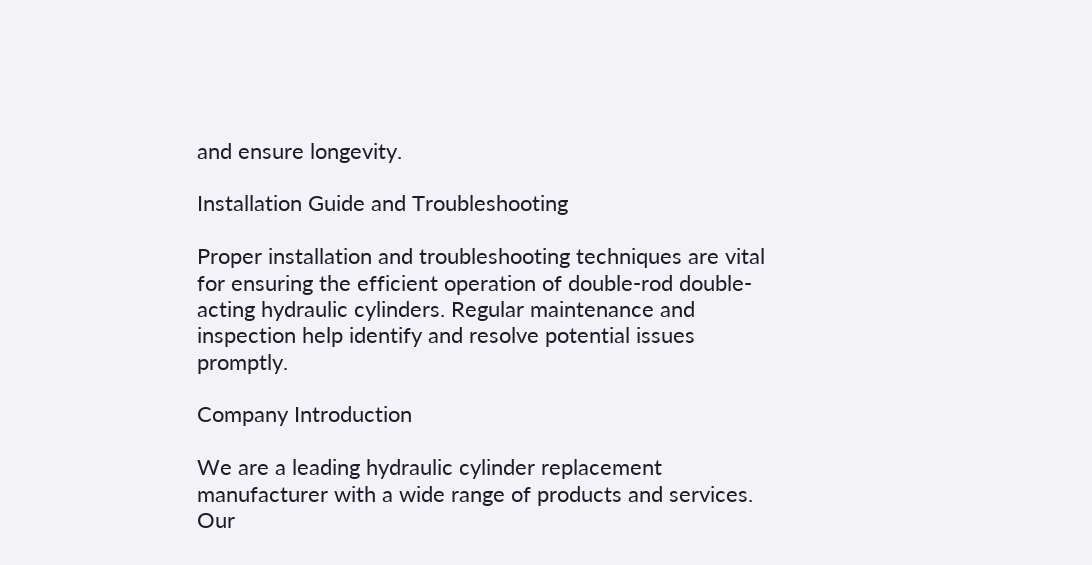and ensure longevity.

Installation Guide and Troubleshooting

Proper installation and troubleshooting techniques are vital for ensuring the efficient operation of double-rod double-acting hydraulic cylinders. Regular maintenance and inspection help identify and resolve potential issues promptly.

Company Introduction

We are a leading hydraulic cylinder replacement manufacturer with a wide range of products and services. Our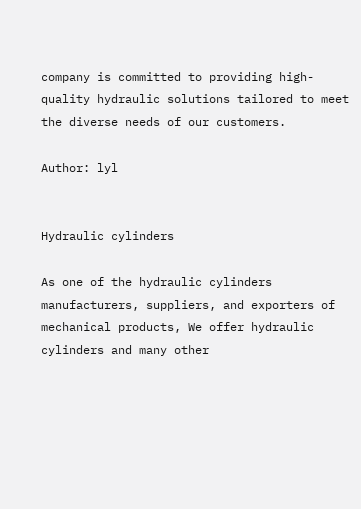company is committed to providing high-quality hydraulic solutions tailored to meet the diverse needs of our customers.

Author: lyl


Hydraulic cylinders

As one of the hydraulic cylinders manufacturers, suppliers, and exporters of mechanical products, We offer hydraulic cylinders and many other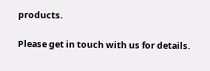products.

Please get in touch with us for details.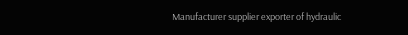Manufacturer supplier exporter of hydraulic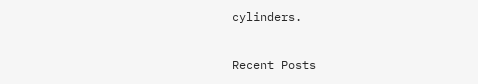cylinders.

Recent Posts